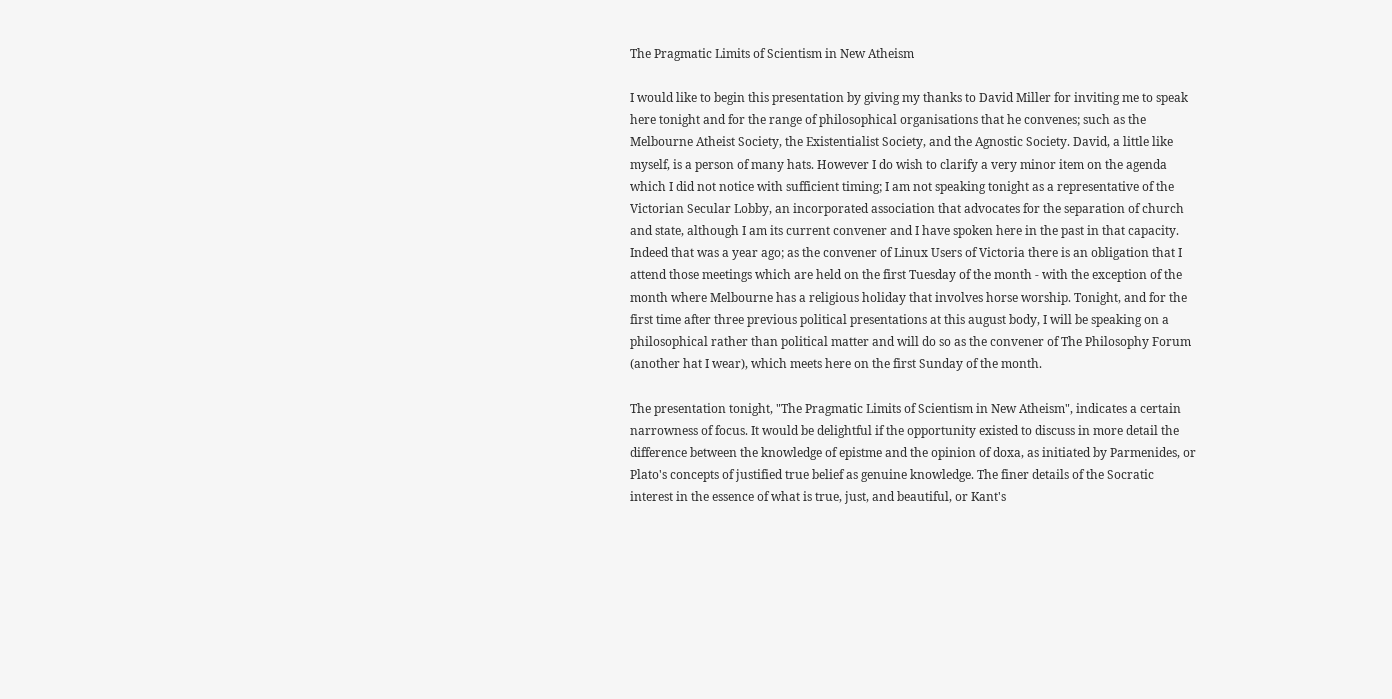The Pragmatic Limits of Scientism in New Atheism

I would like to begin this presentation by giving my thanks to David Miller for inviting me to speak here tonight and for the range of philosophical organisations that he convenes; such as the Melbourne Atheist Society, the Existentialist Society, and the Agnostic Society. David, a little like myself, is a person of many hats. However I do wish to clarify a very minor item on the agenda which I did not notice with sufficient timing; I am not speaking tonight as a representative of the Victorian Secular Lobby, an incorporated association that advocates for the separation of church and state, although I am its current convener and I have spoken here in the past in that capacity. Indeed that was a year ago; as the convener of Linux Users of Victoria there is an obligation that I attend those meetings which are held on the first Tuesday of the month - with the exception of the month where Melbourne has a religious holiday that involves horse worship. Tonight, and for the first time after three previous political presentations at this august body, I will be speaking on a philosophical rather than political matter and will do so as the convener of The Philosophy Forum (another hat I wear), which meets here on the first Sunday of the month.

The presentation tonight, "The Pragmatic Limits of Scientism in New Atheism", indicates a certain narrowness of focus. It would be delightful if the opportunity existed to discuss in more detail the difference between the knowledge of epistme and the opinion of doxa, as initiated by Parmenides, or Plato's concepts of justified true belief as genuine knowledge. The finer details of the Socratic interest in the essence of what is true, just, and beautiful, or Kant's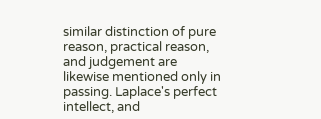similar distinction of pure reason, practical reason, and judgement are likewise mentioned only in passing. Laplace's perfect intellect, and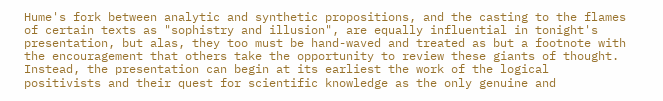Hume's fork between analytic and synthetic propositions, and the casting to the flames of certain texts as "sophistry and illusion", are equally influential in tonight's presentation, but alas, they too must be hand-waved and treated as but a footnote with the encouragement that others take the opportunity to review these giants of thought. Instead, the presentation can begin at its earliest the work of the logical positivists and their quest for scientific knowledge as the only genuine and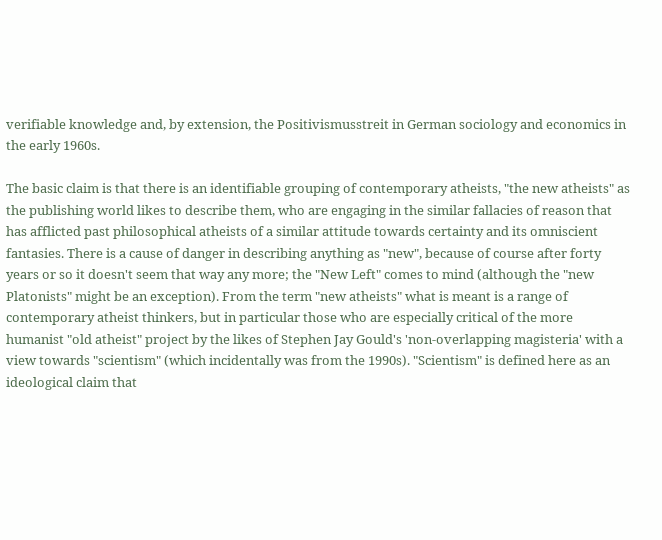verifiable knowledge and, by extension, the Positivismusstreit in German sociology and economics in the early 1960s.

The basic claim is that there is an identifiable grouping of contemporary atheists, "the new atheists" as the publishing world likes to describe them, who are engaging in the similar fallacies of reason that has afflicted past philosophical atheists of a similar attitude towards certainty and its omniscient fantasies. There is a cause of danger in describing anything as "new", because of course after forty years or so it doesn't seem that way any more; the "New Left" comes to mind (although the "new Platonists" might be an exception). From the term "new atheists" what is meant is a range of contemporary atheist thinkers, but in particular those who are especially critical of the more humanist "old atheist" project by the likes of Stephen Jay Gould's 'non-overlapping magisteria' with a view towards "scientism" (which incidentally was from the 1990s). "Scientism" is defined here as an ideological claim that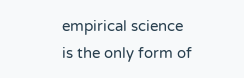empirical science is the only form of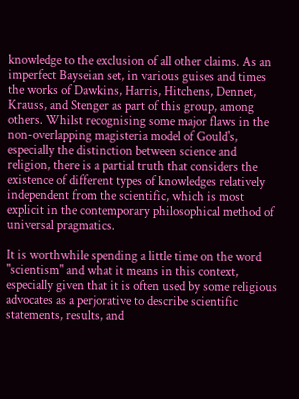knowledge to the exclusion of all other claims. As an imperfect Bayseian set, in various guises and times the works of Dawkins, Harris, Hitchens, Dennet, Krauss, and Stenger as part of this group, among others. Whilst recognising some major flaws in the non-overlapping magisteria model of Gould's, especially the distinction between science and religion, there is a partial truth that considers the existence of different types of knowledges relatively independent from the scientific, which is most explicit in the contemporary philosophical method of universal pragmatics.

It is worthwhile spending a little time on the word "scientism" and what it means in this context, especially given that it is often used by some religious advocates as a perjorative to describe scientific statements, results, and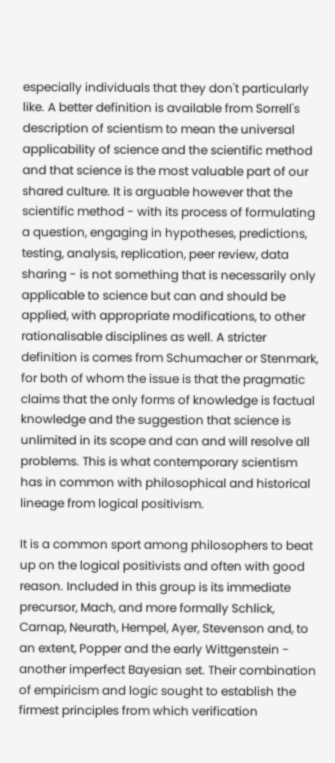especially individuals that they don't particularly like. A better definition is available from Sorrell's description of scientism to mean the universal applicability of science and the scientific method and that science is the most valuable part of our shared culture. It is arguable however that the scientific method - with its process of formulating a question, engaging in hypotheses, predictions, testing, analysis, replication, peer review, data sharing - is not something that is necessarily only applicable to science but can and should be applied, with appropriate modifications, to other rationalisable disciplines as well. A stricter definition is comes from Schumacher or Stenmark, for both of whom the issue is that the pragmatic claims that the only forms of knowledge is factual knowledge and the suggestion that science is unlimited in its scope and can and will resolve all problems. This is what contemporary scientism has in common with philosophical and historical lineage from logical positivism.

It is a common sport among philosophers to beat up on the logical positivists and often with good reason. Included in this group is its immediate precursor, Mach, and more formally Schlick, Carnap, Neurath, Hempel, Ayer, Stevenson and, to an extent, Popper and the early Wittgenstein - another imperfect Bayesian set. Their combination of empiricism and logic sought to establish the firmest principles from which verification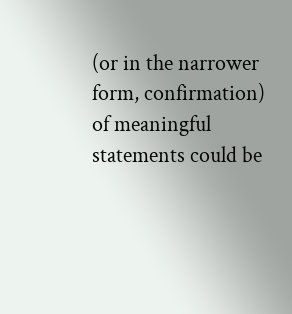(or in the narrower form, confirmation) of meaningful statements could be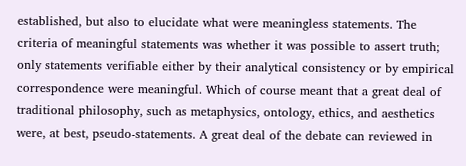established, but also to elucidate what were meaningless statements. The criteria of meaningful statements was whether it was possible to assert truth; only statements verifiable either by their analytical consistency or by empirical correspondence were meaningful. Which of course meant that a great deal of traditional philosophy, such as metaphysics, ontology, ethics, and aesthetics were, at best, pseudo-statements. A great deal of the debate can reviewed in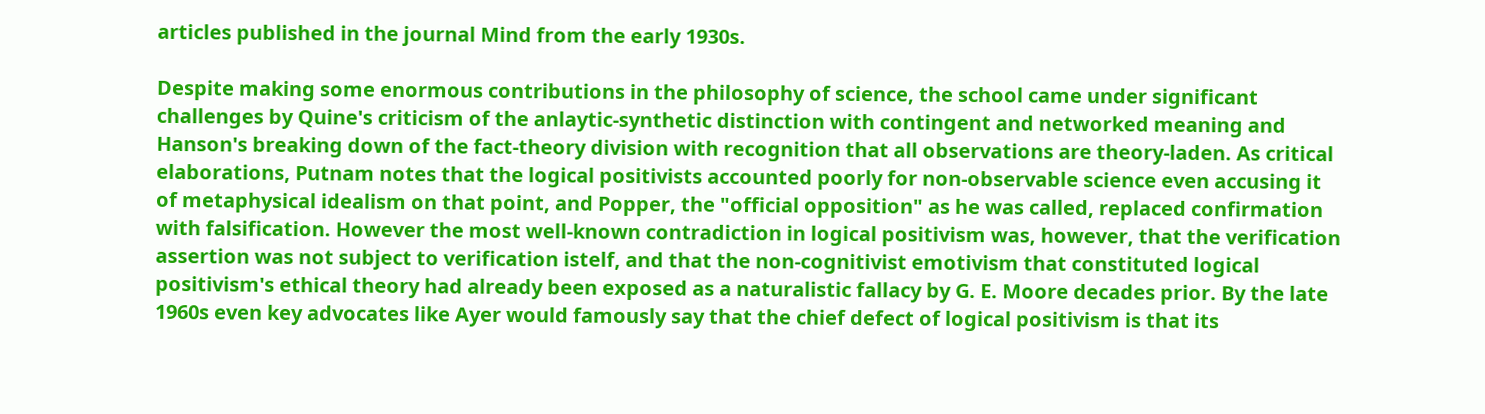articles published in the journal Mind from the early 1930s.

Despite making some enormous contributions in the philosophy of science, the school came under significant challenges by Quine's criticism of the anlaytic-synthetic distinction with contingent and networked meaning and Hanson's breaking down of the fact-theory division with recognition that all observations are theory-laden. As critical elaborations, Putnam notes that the logical positivists accounted poorly for non-observable science even accusing it of metaphysical idealism on that point, and Popper, the "official opposition" as he was called, replaced confirmation with falsification. However the most well-known contradiction in logical positivism was, however, that the verification assertion was not subject to verification istelf, and that the non-cognitivist emotivism that constituted logical positivism's ethical theory had already been exposed as a naturalistic fallacy by G. E. Moore decades prior. By the late 1960s even key advocates like Ayer would famously say that the chief defect of logical positivism is that its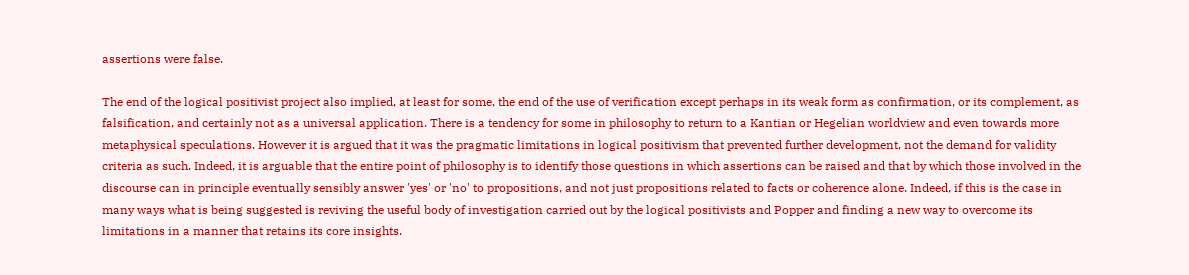assertions were false.

The end of the logical positivist project also implied, at least for some, the end of the use of verification except perhaps in its weak form as confirmation, or its complement, as falsification, and certainly not as a universal application. There is a tendency for some in philosophy to return to a Kantian or Hegelian worldview and even towards more metaphysical speculations. However it is argued that it was the pragmatic limitations in logical positivism that prevented further development, not the demand for validity criteria as such. Indeed, it is arguable that the entire point of philosophy is to identify those questions in which assertions can be raised and that by which those involved in the discourse can in principle eventually sensibly answer 'yes' or 'no' to propositions, and not just propositions related to facts or coherence alone. Indeed, if this is the case in many ways what is being suggested is reviving the useful body of investigation carried out by the logical positivists and Popper and finding a new way to overcome its limitations in a manner that retains its core insights.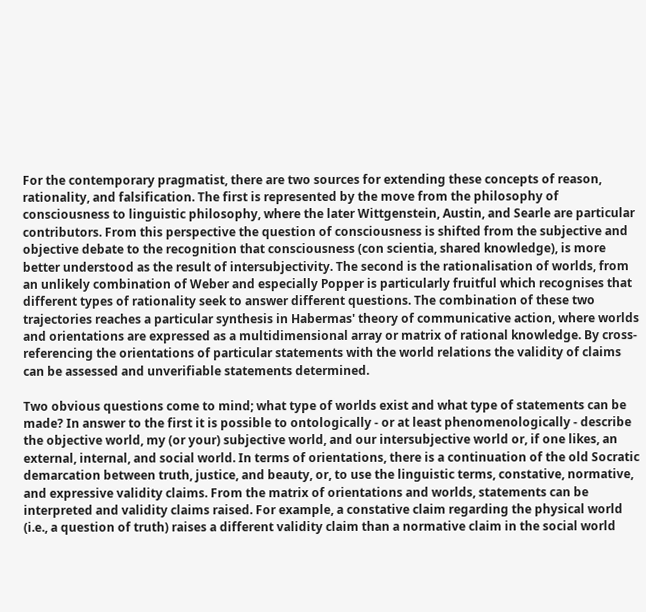For the contemporary pragmatist, there are two sources for extending these concepts of reason, rationality, and falsification. The first is represented by the move from the philosophy of consciousness to linguistic philosophy, where the later Wittgenstein, Austin, and Searle are particular contributors. From this perspective the question of consciousness is shifted from the subjective and objective debate to the recognition that consciousness (con scientia, shared knowledge), is more better understood as the result of intersubjectivity. The second is the rationalisation of worlds, from an unlikely combination of Weber and especially Popper is particularly fruitful which recognises that different types of rationality seek to answer different questions. The combination of these two trajectories reaches a particular synthesis in Habermas' theory of communicative action, where worlds and orientations are expressed as a multidimensional array or matrix of rational knowledge. By cross-referencing the orientations of particular statements with the world relations the validity of claims can be assessed and unverifiable statements determined.

Two obvious questions come to mind; what type of worlds exist and what type of statements can be made? In answer to the first it is possible to ontologically - or at least phenomenologically - describe the objective world, my (or your) subjective world, and our intersubjective world or, if one likes, an external, internal, and social world. In terms of orientations, there is a continuation of the old Socratic demarcation between truth, justice, and beauty, or, to use the linguistic terms, constative, normative, and expressive validity claims. From the matrix of orientations and worlds, statements can be interpreted and validity claims raised. For example, a constative claim regarding the physical world (i.e., a question of truth) raises a different validity claim than a normative claim in the social world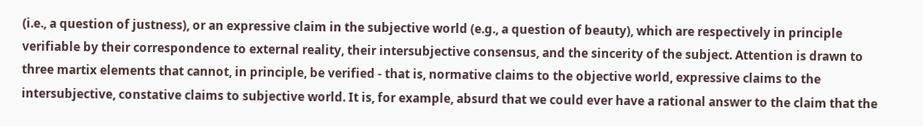(i.e., a question of justness), or an expressive claim in the subjective world (e.g., a question of beauty), which are respectively in principle verifiable by their correspondence to external reality, their intersubjective consensus, and the sincerity of the subject. Attention is drawn to three martix elements that cannot, in principle, be verified - that is, normative claims to the objective world, expressive claims to the intersubjective, constative claims to subjective world. It is, for example, absurd that we could ever have a rational answer to the claim that the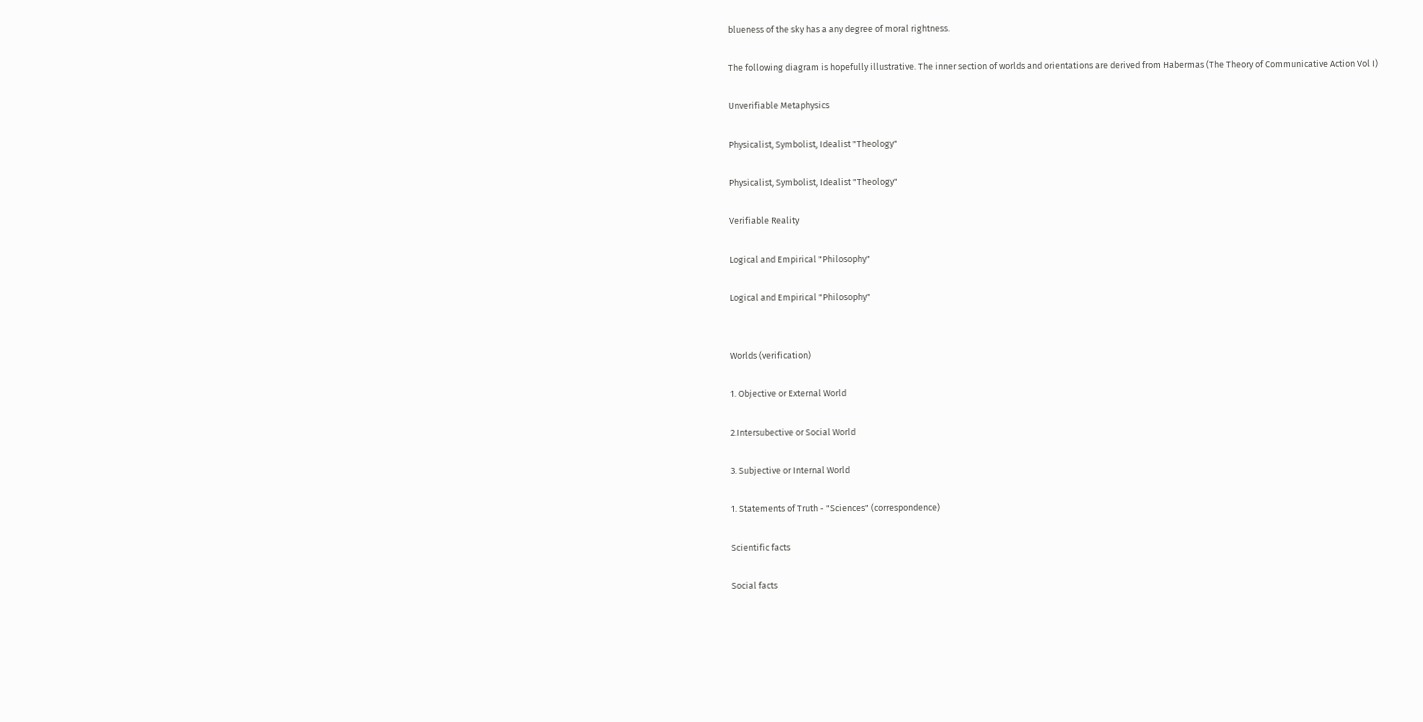blueness of the sky has a any degree of moral rightness.

The following diagram is hopefully illustrative. The inner section of worlds and orientations are derived from Habermas (The Theory of Communicative Action Vol I)

Unverifiable Metaphysics

Physicalist, Symbolist, Idealist "Theology"

Physicalist, Symbolist, Idealist "Theology"

Verifiable Reality

Logical and Empirical "Philosophy"

Logical and Empirical "Philosophy"


Worlds (verification)

1. Objective or External World

2.Intersubective or Social World

3. Subjective or Internal World

1. Statements of Truth - "Sciences" (correspondence)

Scientific facts

Social facts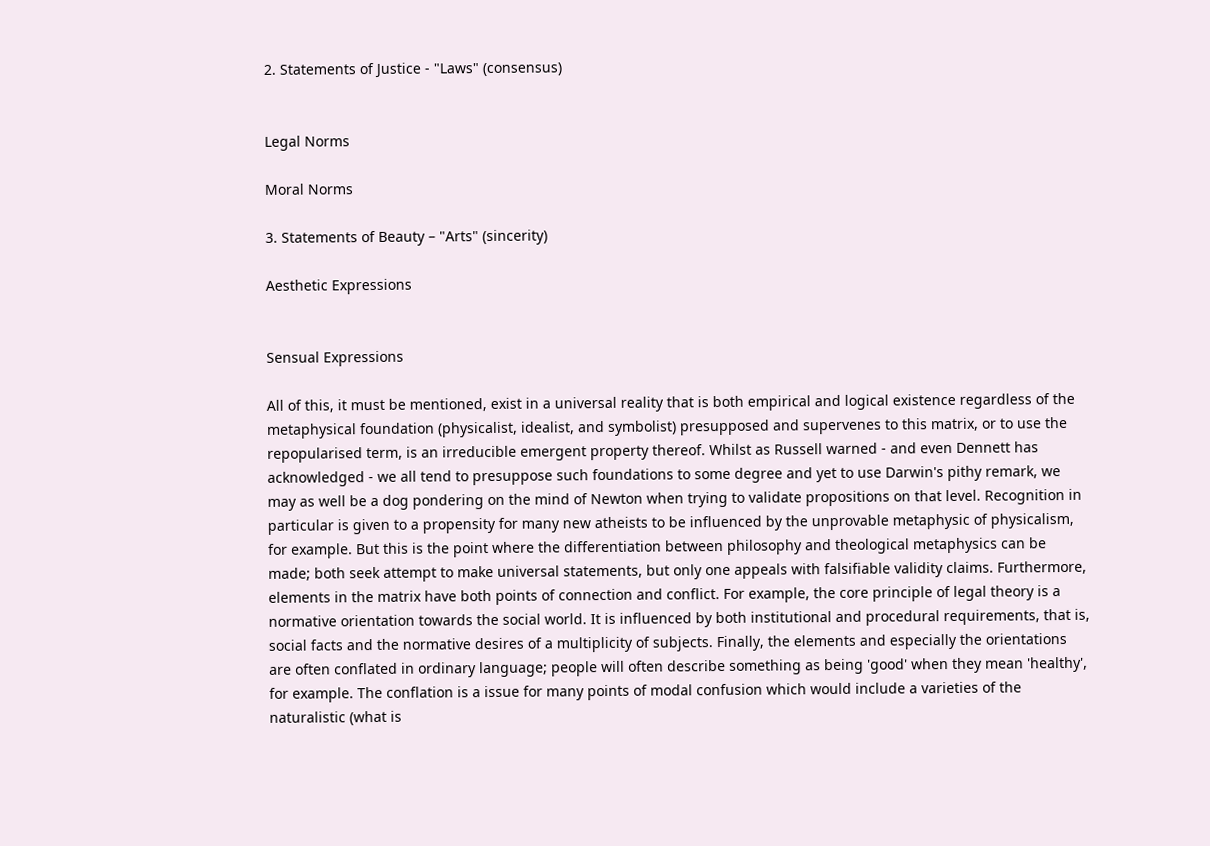2. Statements of Justice - "Laws" (consensus)


Legal Norms

Moral Norms

3. Statements of Beauty – "Arts" (sincerity)

Aesthetic Expressions


Sensual Expressions

All of this, it must be mentioned, exist in a universal reality that is both empirical and logical existence regardless of the metaphysical foundation (physicalist, idealist, and symbolist) presupposed and supervenes to this matrix, or to use the repopularised term, is an irreducible emergent property thereof. Whilst as Russell warned - and even Dennett has acknowledged - we all tend to presuppose such foundations to some degree and yet to use Darwin's pithy remark, we may as well be a dog pondering on the mind of Newton when trying to validate propositions on that level. Recognition in particular is given to a propensity for many new atheists to be influenced by the unprovable metaphysic of physicalism, for example. But this is the point where the differentiation between philosophy and theological metaphysics can be made; both seek attempt to make universal statements, but only one appeals with falsifiable validity claims. Furthermore, elements in the matrix have both points of connection and conflict. For example, the core principle of legal theory is a normative orientation towards the social world. It is influenced by both institutional and procedural requirements, that is, social facts and the normative desires of a multiplicity of subjects. Finally, the elements and especially the orientations are often conflated in ordinary language; people will often describe something as being 'good' when they mean 'healthy', for example. The conflation is a issue for many points of modal confusion which would include a varieties of the naturalistic (what is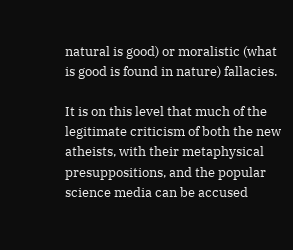natural is good) or moralistic (what is good is found in nature) fallacies.

It is on this level that much of the legitimate criticism of both the new atheists, with their metaphysical presuppositions, and the popular science media can be accused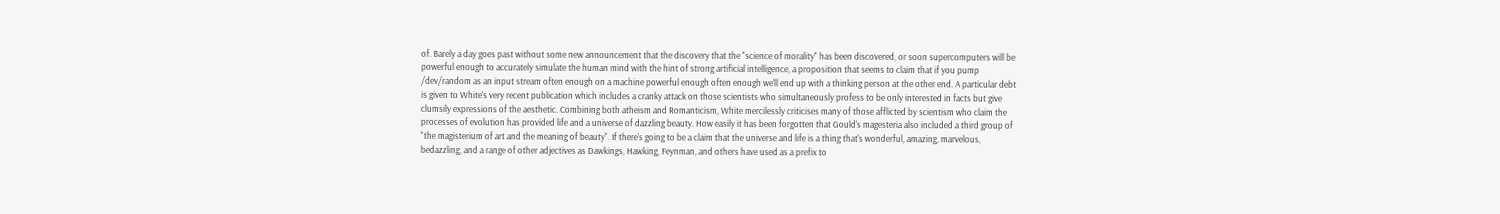of. Barely a day goes past without some new announcement that the discovery that the "science of morality" has been discovered, or soon supercomputers will be powerful enough to accurately simulate the human mind with the hint of strong artificial intelligence, a proposition that seems to claim that if you pump /dev/random as an input stream often enough on a machine powerful enough often enough we'll end up with a thinking person at the other end. A particular debt is given to White's very recent publication which includes a cranky attack on those scientists who simultaneously profess to be only interested in facts but give clumsily expressions of the aesthetic. Combining both atheism and Romanticism, White mercilessly criticises many of those afflicted by scientism who claim the processes of evolution has provided life and a universe of dazzling beauty. How easily it has been forgotten that Gould's magesteria also included a third group of "the magisterium of art and the meaning of beauty". If there's going to be a claim that the universe and life is a thing that's wonderful, amazing, marvelous, bedazzling, and a range of other adjectives as Dawkings, Hawking, Feynman, and others have used as a prefix to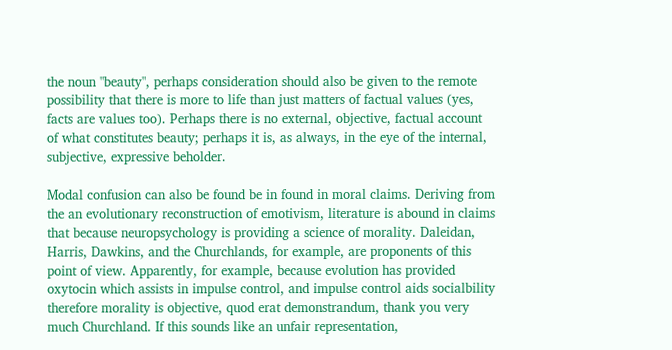the noun "beauty", perhaps consideration should also be given to the remote possibility that there is more to life than just matters of factual values (yes, facts are values too). Perhaps there is no external, objective, factual account of what constitutes beauty; perhaps it is, as always, in the eye of the internal, subjective, expressive beholder.

Modal confusion can also be found be in found in moral claims. Deriving from the an evolutionary reconstruction of emotivism, literature is abound in claims that because neuropsychology is providing a science of morality. Daleidan, Harris, Dawkins, and the Churchlands, for example, are proponents of this point of view. Apparently, for example, because evolution has provided oxytocin which assists in impulse control, and impulse control aids socialbility therefore morality is objective, quod erat demonstrandum, thank you very much Churchland. If this sounds like an unfair representation,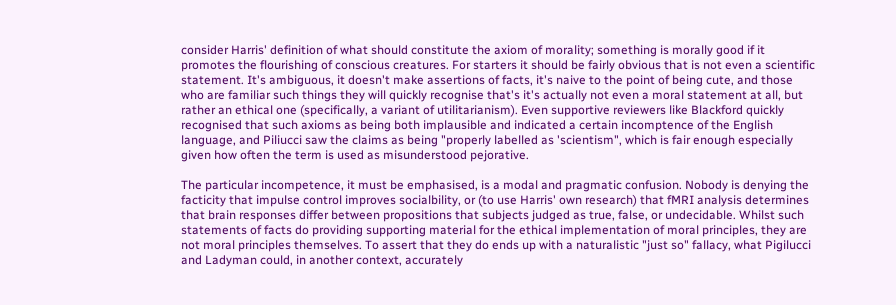consider Harris' definition of what should constitute the axiom of morality; something is morally good if it promotes the flourishing of conscious creatures. For starters it should be fairly obvious that is not even a scientific statement. It's ambiguous, it doesn't make assertions of facts, it's naive to the point of being cute, and those who are familiar such things they will quickly recognise that's it's actually not even a moral statement at all, but rather an ethical one (specifically, a variant of utilitarianism). Even supportive reviewers like Blackford quickly recognised that such axioms as being both implausible and indicated a certain incomptence of the English language, and Piliucci saw the claims as being "properly labelled as 'scientism", which is fair enough especially given how often the term is used as misunderstood pejorative.

The particular incompetence, it must be emphasised, is a modal and pragmatic confusion. Nobody is denying the facticity that impulse control improves socialbility, or (to use Harris' own research) that fMRI analysis determines that brain responses differ between propositions that subjects judged as true, false, or undecidable. Whilst such statements of facts do providing supporting material for the ethical implementation of moral principles, they are not moral principles themselves. To assert that they do ends up with a naturalistic "just so" fallacy, what Pigilucci and Ladyman could, in another context, accurately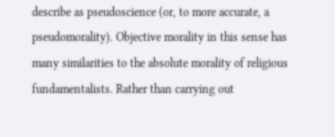describe as pseudoscience (or, to more accurate, a pseudomorality). Objective morality in this sense has many similarities to the absolute morality of religious fundamentalists. Rather than carrying out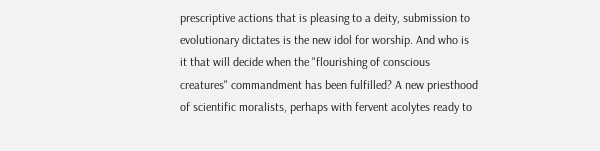prescriptive actions that is pleasing to a deity, submission to evolutionary dictates is the new idol for worship. And who is it that will decide when the "flourishing of conscious creatures" commandment has been fulfilled? A new priesthood of scientific moralists, perhaps with fervent acolytes ready to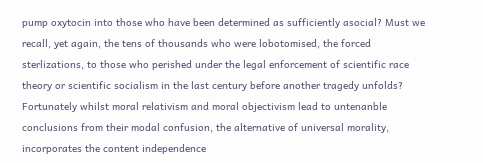pump oxytocin into those who have been determined as sufficiently asocial? Must we recall, yet again, the tens of thousands who were lobotomised, the forced sterlizations, to those who perished under the legal enforcement of scientific race theory or scientific socialism in the last century before another tragedy unfolds? Fortunately whilst moral relativism and moral objectivism lead to untenanble conclusions from their modal confusion, the alternative of universal morality, incorporates the content independence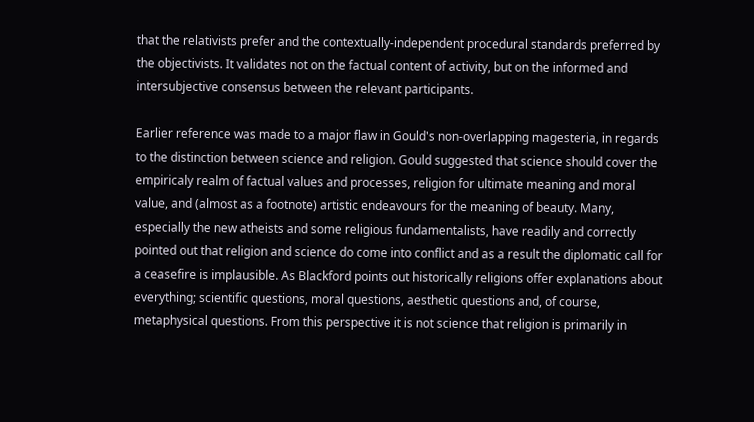that the relativists prefer and the contextually-independent procedural standards preferred by the objectivists. It validates not on the factual content of activity, but on the informed and intersubjective consensus between the relevant participants.

Earlier reference was made to a major flaw in Gould's non-overlapping magesteria, in regards to the distinction between science and religion. Gould suggested that science should cover the empiricaly realm of factual values and processes, religion for ultimate meaning and moral value, and (almost as a footnote) artistic endeavours for the meaning of beauty. Many, especially the new atheists and some religious fundamentalists, have readily and correctly pointed out that religion and science do come into conflict and as a result the diplomatic call for a ceasefire is implausible. As Blackford points out historically religions offer explanations about everything; scientific questions, moral questions, aesthetic questions and, of course, metaphysical questions. From this perspective it is not science that religion is primarily in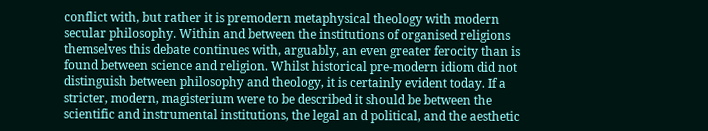conflict with, but rather it is premodern metaphysical theology with modern secular philosophy. Within and between the institutions of organised religions themselves this debate continues with, arguably, an even greater ferocity than is found between science and religion. Whilst historical pre-modern idiom did not distinguish between philosophy and theology, it is certainly evident today. If a stricter, modern, magisterium were to be described it should be between the scientific and instrumental institutions, the legal an d political, and the aesthetic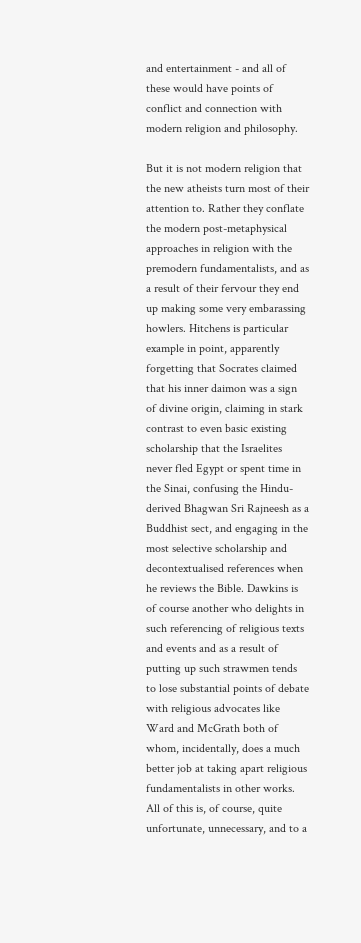and entertainment - and all of these would have points of conflict and connection with modern religion and philosophy.

But it is not modern religion that the new atheists turn most of their attention to. Rather they conflate the modern post-metaphysical approaches in religion with the premodern fundamentalists, and as a result of their fervour they end up making some very embarassing howlers. Hitchens is particular example in point, apparently forgetting that Socrates claimed that his inner daimon was a sign of divine origin, claiming in stark contrast to even basic existing scholarship that the Israelites never fled Egypt or spent time in the Sinai, confusing the Hindu-derived Bhagwan Sri Rajneesh as a Buddhist sect, and engaging in the most selective scholarship and decontextualised references when he reviews the Bible. Dawkins is of course another who delights in such referencing of religious texts and events and as a result of putting up such strawmen tends to lose substantial points of debate with religious advocates like Ward and McGrath both of whom, incidentally, does a much better job at taking apart religious fundamentalists in other works. All of this is, of course, quite unfortunate, unnecessary, and to a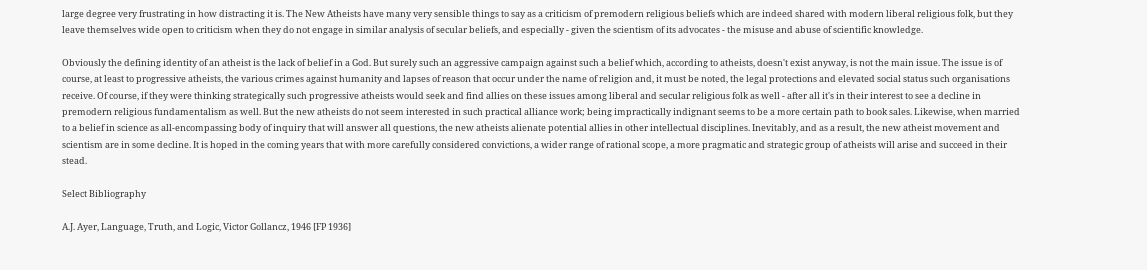large degree very frustrating in how distracting it is. The New Atheists have many very sensible things to say as a criticism of premodern religious beliefs which are indeed shared with modern liberal religious folk, but they leave themselves wide open to criticism when they do not engage in similar analysis of secular beliefs, and especially - given the scientism of its advocates - the misuse and abuse of scientific knowledge.

Obviously the defining identity of an atheist is the lack of belief in a God. But surely such an aggressive campaign against such a belief which, according to atheists, doesn't exist anyway, is not the main issue. The issue is of course, at least to progressive atheists, the various crimes against humanity and lapses of reason that occur under the name of religion and, it must be noted, the legal protections and elevated social status such organisations receive. Of course, if they were thinking strategically such progressive atheists would seek and find allies on these issues among liberal and secular religious folk as well - after all it's in their interest to see a decline in premodern religious fundamentalism as well. But the new atheists do not seem interested in such practical alliance work; being impractically indignant seems to be a more certain path to book sales. Likewise, when married to a belief in science as all-encompassing body of inquiry that will answer all questions, the new atheists alienate potential allies in other intellectual disciplines. Inevitably, and as a result, the new atheist movement and scientism are in some decline. It is hoped in the coming years that with more carefully considered convictions, a wider range of rational scope, a more pragmatic and strategic group of atheists will arise and succeed in their stead.

Select Bibliography

A.J. Ayer, Language, Truth, and Logic, Victor Gollancz, 1946 [FP 1936]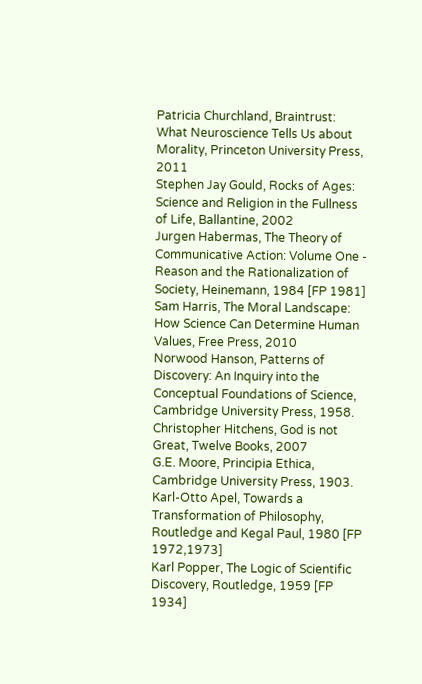Patricia Churchland, Braintrust: What Neuroscience Tells Us about Morality, Princeton University Press, 2011
Stephen Jay Gould, Rocks of Ages: Science and Religion in the Fullness of Life, Ballantine, 2002
Jurgen Habermas, The Theory of Communicative Action: Volume One - Reason and the Rationalization of Society, Heinemann, 1984 [FP 1981]
Sam Harris, The Moral Landscape: How Science Can Determine Human Values, Free Press, 2010
Norwood Hanson, Patterns of Discovery: An Inquiry into the Conceptual Foundations of Science, Cambridge University Press, 1958.
Christopher Hitchens, God is not Great, Twelve Books, 2007
G.E. Moore, Principia Ethica, Cambridge University Press, 1903.
Karl-Otto Apel, Towards a Transformation of Philosophy, Routledge and Kegal Paul, 1980 [FP 1972,1973]
Karl Popper, The Logic of Scientific Discovery, Routledge, 1959 [FP 1934]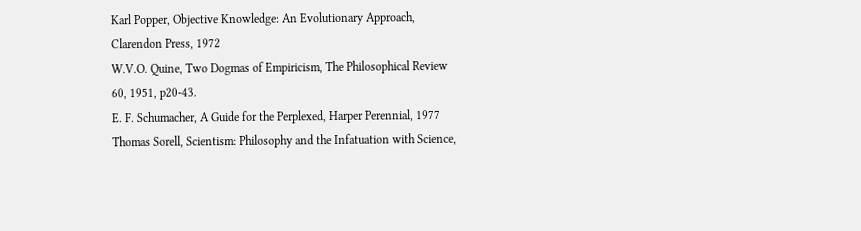Karl Popper, Objective Knowledge: An Evolutionary Approach, Clarendon Press, 1972
W.V.O. Quine, Two Dogmas of Empiricism, The Philosophical Review 60, 1951, p20-43.
E. F. Schumacher, A Guide for the Perplexed, Harper Perennial, 1977
Thomas Sorell, Scientism: Philosophy and the Infatuation with Science,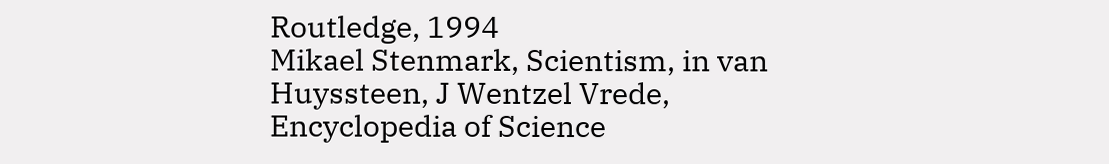Routledge, 1994
Mikael Stenmark, Scientism, in van Huyssteen, J Wentzel Vrede, Encyclopedia of Science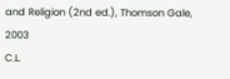and Religion (2nd ed.), Thomson Gale, 2003
C.L.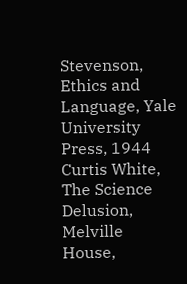Stevenson, Ethics and Language, Yale University Press, 1944
Curtis White, The Science Delusion, Melville House,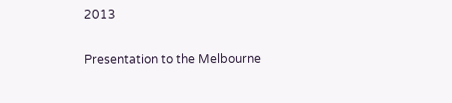2013

Presentation to the Melbourne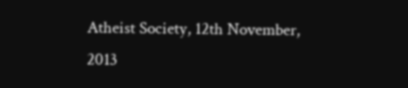Atheist Society, 12th November, 2013